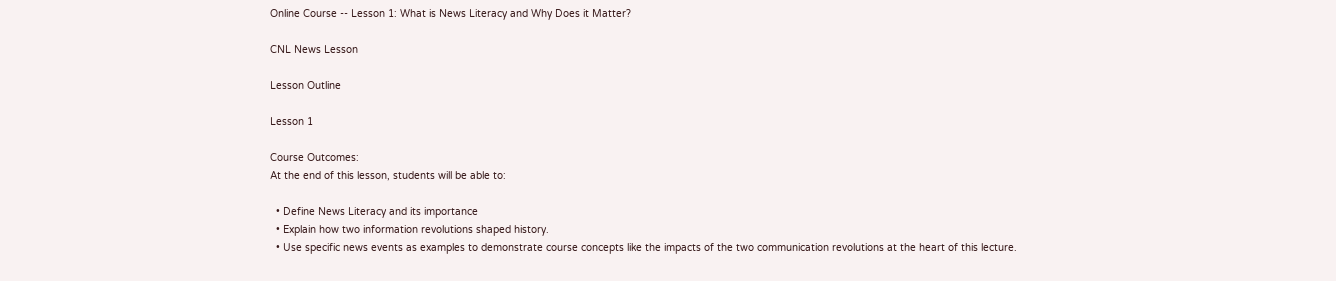Online Course -- Lesson 1: What is News Literacy and Why Does it Matter?

CNL News Lesson

Lesson Outline

Lesson 1

Course Outcomes:
At the end of this lesson, students will be able to:

  • Define News Literacy and its importance
  • Explain how two information revolutions shaped history.
  • Use specific news events as examples to demonstrate course concepts like the impacts of the two communication revolutions at the heart of this lecture.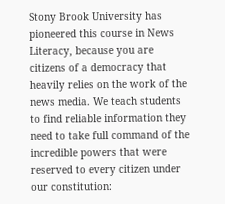Stony Brook University has pioneered this course in News Literacy, because you are citizens of a democracy that heavily relies on the work of the news media. We teach students to find reliable information they need to take full command of the incredible powers that were reserved to every citizen under our constitution: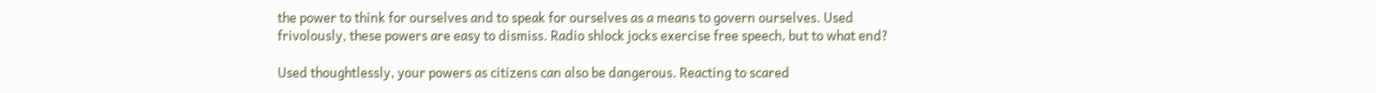the power to think for ourselves and to speak for ourselves as a means to govern ourselves. Used frivolously, these powers are easy to dismiss. Radio shlock jocks exercise free speech, but to what end?

Used thoughtlessly, your powers as citizens can also be dangerous. Reacting to scared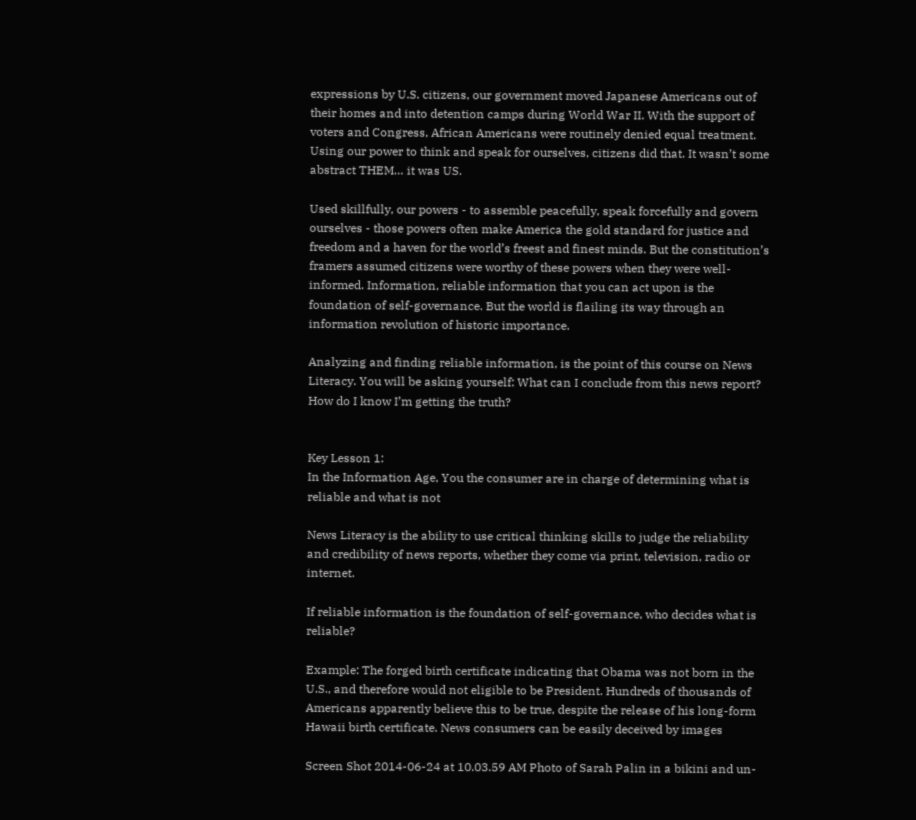expressions by U.S. citizens, our government moved Japanese Americans out of their homes and into detention camps during World War II. With the support of voters and Congress, African Americans were routinely denied equal treatment. Using our power to think and speak for ourselves, citizens did that. It wasn’t some abstract THEM… it was US.

Used skillfully, our powers - to assemble peacefully, speak forcefully and govern ourselves - those powers often make America the gold standard for justice and freedom and a haven for the world’s freest and finest minds. But the constitution’s framers assumed citizens were worthy of these powers when they were well-informed. Information, reliable information that you can act upon is the foundation of self-governance. But the world is flailing its way through an information revolution of historic importance.

Analyzing and finding reliable information, is the point of this course on News Literacy. You will be asking yourself: What can I conclude from this news report? How do I know I’m getting the truth?


Key Lesson 1:
In the Information Age, You the consumer are in charge of determining what is reliable and what is not

News Literacy is the ability to use critical thinking skills to judge the reliability and credibility of news reports, whether they come via print, television, radio or internet.

If reliable information is the foundation of self-governance, who decides what is reliable?

Example: The forged birth certificate indicating that Obama was not born in the U.S., and therefore would not eligible to be President. Hundreds of thousands of Americans apparently believe this to be true, despite the release of his long-form Hawaii birth certificate. News consumers can be easily deceived by images

Screen Shot 2014-06-24 at 10.03.59 AM Photo of Sarah Palin in a bikini and un-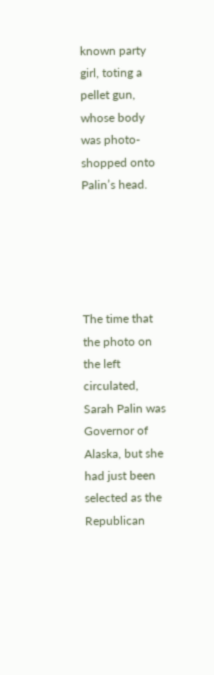known party girl, toting a pellet gun, whose body was photo-shopped onto Palin’s head.





The time that the photo on the left circulated, Sarah Palin was Governor of Alaska, but she had just been selected as the Republican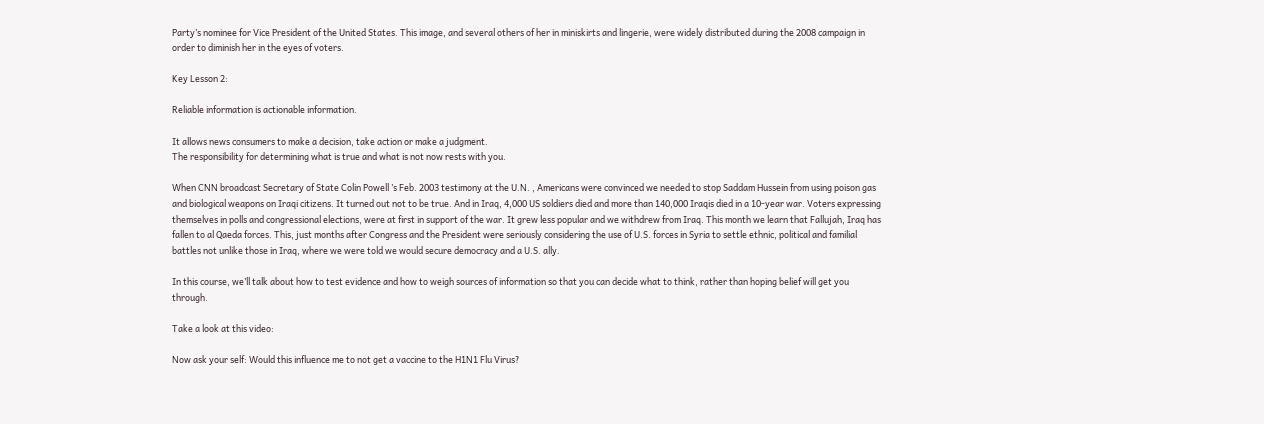Party’s nominee for Vice President of the United States. This image, and several others of her in miniskirts and lingerie, were widely distributed during the 2008 campaign in order to diminish her in the eyes of voters.

Key Lesson 2:

Reliable information is actionable information.

It allows news consumers to make a decision, take action or make a judgment.
The responsibility for determining what is true and what is not now rests with you.

When CNN broadcast Secretary of State Colin Powell ’s Feb. 2003 testimony at the U.N. , Americans were convinced we needed to stop Saddam Hussein from using poison gas and biological weapons on Iraqi citizens. It turned out not to be true. And in Iraq, 4,000 US soldiers died and more than 140,000 Iraqis died in a 10-year war. Voters expressing themselves in polls and congressional elections, were at first in support of the war. It grew less popular and we withdrew from Iraq. This month we learn that Fallujah, Iraq has fallen to al Qaeda forces. This, just months after Congress and the President were seriously considering the use of U.S. forces in Syria to settle ethnic, political and familial battles not unlike those in Iraq, where we were told we would secure democracy and a U.S. ally.

In this course, we’ll talk about how to test evidence and how to weigh sources of information so that you can decide what to think, rather than hoping belief will get you through.

Take a look at this video:

Now ask your self: Would this influence me to not get a vaccine to the H1N1 Flu Virus?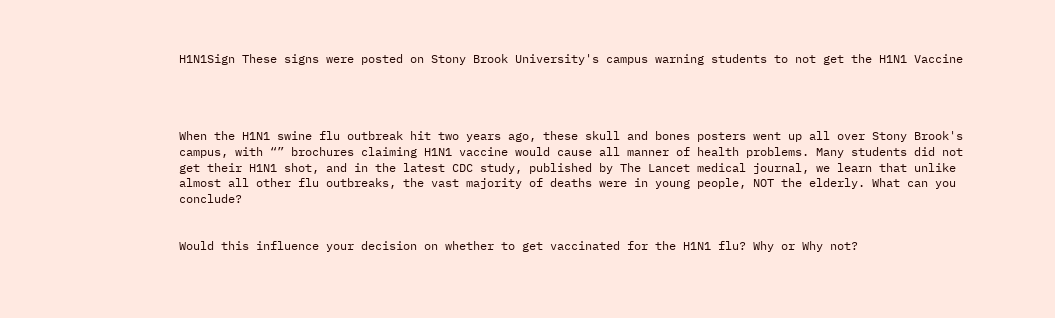H1N1Sign These signs were posted on Stony Brook University's campus warning students to not get the H1N1 Vaccine




When the H1N1 swine flu outbreak hit two years ago, these skull and bones posters went up all over Stony Brook's campus, with “” brochures claiming H1N1 vaccine would cause all manner of health problems. Many students did not get their H1N1 shot, and in the latest CDC study, published by The Lancet medical journal, we learn that unlike almost all other flu outbreaks, the vast majority of deaths were in young people, NOT the elderly. What can you conclude?


Would this influence your decision on whether to get vaccinated for the H1N1 flu? Why or Why not?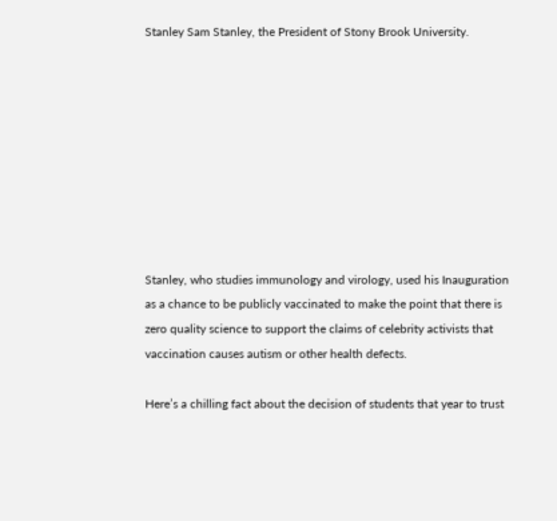Stanley Sam Stanley, the President of Stony Brook University.









Stanley, who studies immunology and virology, used his Inauguration as a chance to be publicly vaccinated to make the point that there is zero quality science to support the claims of celebrity activists that vaccination causes autism or other health defects.

Here’s a chilling fact about the decision of students that year to trust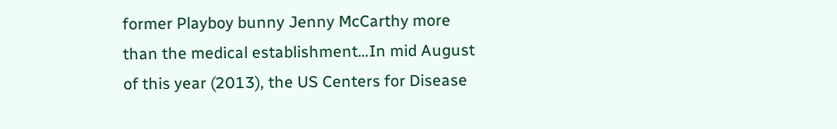former Playboy bunny Jenny McCarthy more than the medical establishment…In mid August of this year (2013), the US Centers for Disease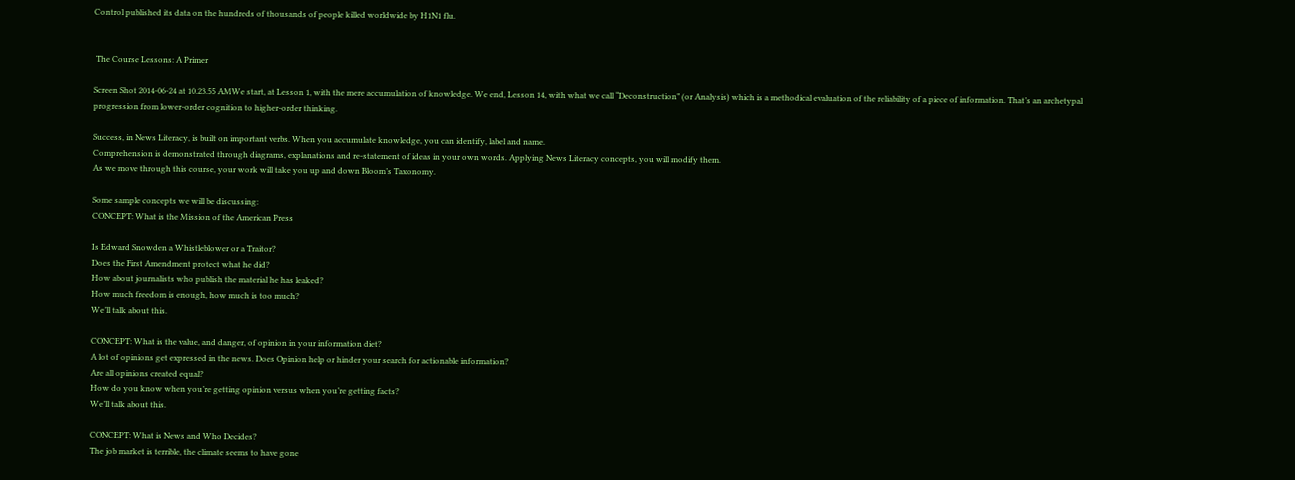Control published its data on the hundreds of thousands of people killed worldwide by H1N1 flu.


 The Course Lessons: A Primer

Screen Shot 2014-06-24 at 10.23.55 AMWe start, at Lesson 1, with the mere accumulation of knowledge. We end, Lesson 14, with what we call “Deconstruction” (or Analysis) which is a methodical evaluation of the reliability of a piece of information. That’s an archetypal progression from lower-order cognition to higher-order thinking.

Success, in News Literacy, is built on important verbs. When you accumulate knowledge, you can identify, label and name.
Comprehension is demonstrated through diagrams, explanations and re-statement of ideas in your own words. Applying News Literacy concepts, you will modify them.
As we move through this course, your work will take you up and down Bloom’s Taxonomy.

Some sample concepts we will be discussing:
CONCEPT: What is the Mission of the American Press

Is Edward Snowden a Whistleblower or a Traitor?
Does the First Amendment protect what he did?
How about journalists who publish the material he has leaked?
How much freedom is enough, how much is too much?
We’ll talk about this.

CONCEPT: What is the value, and danger, of opinion in your information diet?
A lot of opinions get expressed in the news. Does Opinion help or hinder your search for actionable information?
Are all opinions created equal?
How do you know when you’re getting opinion versus when you’re getting facts?
We’ll talk about this.

CONCEPT: What is News and Who Decides?
The job market is terrible, the climate seems to have gone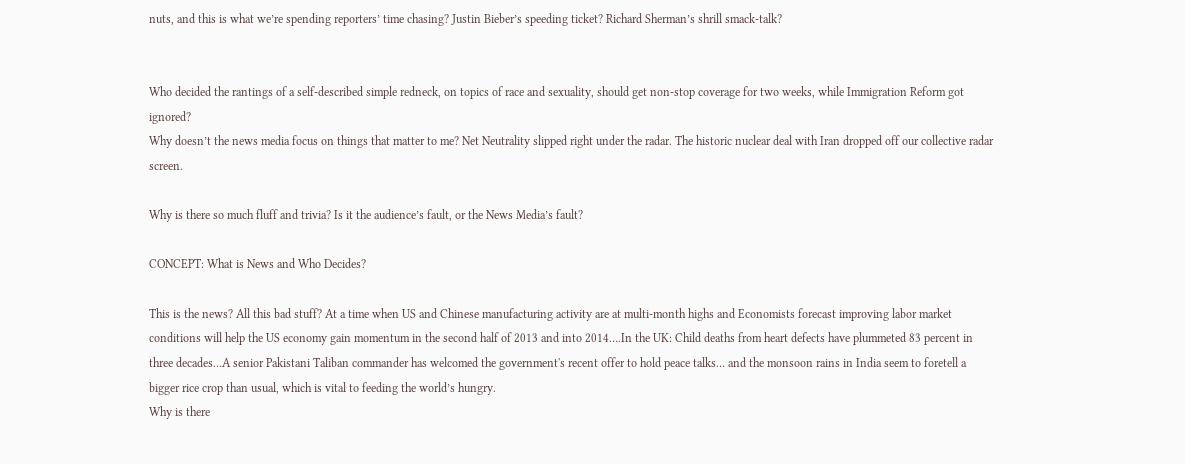nuts, and this is what we’re spending reporters’ time chasing? Justin Bieber’s speeding ticket? Richard Sherman’s shrill smack-talk?


Who decided the rantings of a self-described simple redneck, on topics of race and sexuality, should get non-stop coverage for two weeks, while Immigration Reform got ignored?
Why doesn’t the news media focus on things that matter to me? Net Neutrality slipped right under the radar. The historic nuclear deal with Iran dropped off our collective radar screen.

Why is there so much fluff and trivia? Is it the audience’s fault, or the News Media’s fault?

CONCEPT: What is News and Who Decides?

This is the news? All this bad stuff? At a time when US and Chinese manufacturing activity are at multi-month highs and Economists forecast improving labor market conditions will help the US economy gain momentum in the second half of 2013 and into 2014….In the UK: Child deaths from heart defects have plummeted 83 percent in three decades…A senior Pakistani Taliban commander has welcomed the government's recent offer to hold peace talks… and the monsoon rains in India seem to foretell a bigger rice crop than usual, which is vital to feeding the world’s hungry.
Why is there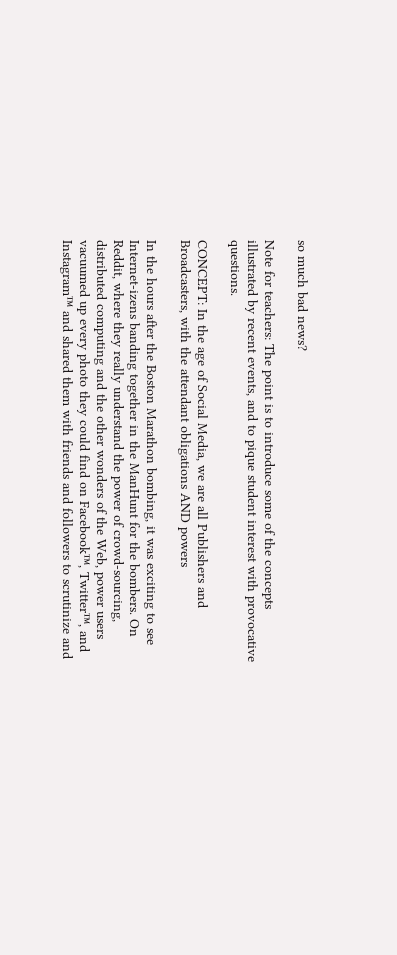so much bad news?

Note for teachers: The point is to introduce some of the concepts illustrated by recent events, and to pique student interest with provocative questions.

CONCEPT: In the age of Social Media, we are all Publishers and Broadcasters, with the attendant obligations AND powers

In the hours after the Boston Marathon bombing, it was exciting to see Internet-izens banding together in the ManHunt for the bombers. On Reddit, where they really understand the power of crowd-sourcing, distributed computing and the other wonders of the Web, power users vacuumed up every photo they could find on Facebook™, Twitter™, and Instagram™ and shared them with friends and followers to scrutinize and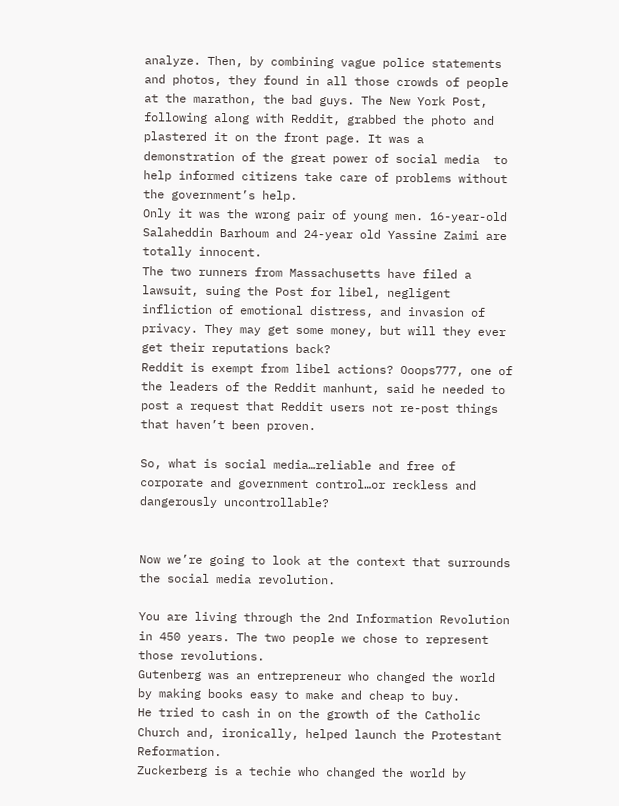analyze. Then, by combining vague police statements and photos, they found in all those crowds of people at the marathon, the bad guys. The New York Post, following along with Reddit, grabbed the photo and plastered it on the front page. It was a demonstration of the great power of social media  to help informed citizens take care of problems without the government’s help.
Only it was the wrong pair of young men. 16-year-old Salaheddin Barhoum and 24-year old Yassine Zaimi are totally innocent.
The two runners from Massachusetts have filed a lawsuit, suing the Post for libel, negligent infliction of emotional distress, and invasion of privacy. They may get some money, but will they ever get their reputations back?
Reddit is exempt from libel actions? Ooops777, one of the leaders of the Reddit manhunt, said he needed to post a request that Reddit users not re-post things that haven’t been proven.

So, what is social media…reliable and free of corporate and government control…or reckless and dangerously uncontrollable?


Now we’re going to look at the context that surrounds the social media revolution.

You are living through the 2nd Information Revolution in 450 years. The two people we chose to represent those revolutions.
Gutenberg was an entrepreneur who changed the world by making books easy to make and cheap to buy.
He tried to cash in on the growth of the Catholic Church and, ironically, helped launch the Protestant Reformation.
Zuckerberg is a techie who changed the world by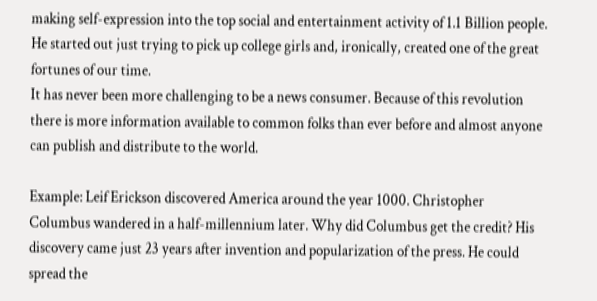making self-expression into the top social and entertainment activity of 1.1 Billion people. He started out just trying to pick up college girls and, ironically, created one of the great fortunes of our time.
It has never been more challenging to be a news consumer. Because of this revolution there is more information available to common folks than ever before and almost anyone can publish and distribute to the world.

Example: Leif Erickson discovered America around the year 1000. Christopher Columbus wandered in a half-millennium later. Why did Columbus get the credit? His discovery came just 23 years after invention and popularization of the press. He could spread the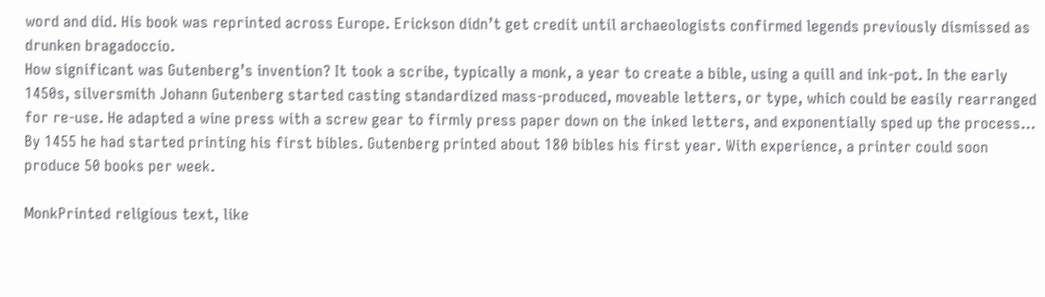word and did. His book was reprinted across Europe. Erickson didn’t get credit until archaeologists confirmed legends previously dismissed as drunken bragadoccio.
How significant was Gutenberg’s invention? It took a scribe, typically a monk, a year to create a bible, using a quill and ink-pot. In the early 1450s, silversmith Johann Gutenberg started casting standardized mass-produced, moveable letters, or type, which could be easily rearranged for re-use. He adapted a wine press with a screw gear to firmly press paper down on the inked letters, and exponentially sped up the process… By 1455 he had started printing his first bibles. Gutenberg printed about 180 bibles his first year. With experience, a printer could soon produce 50 books per week.

MonkPrinted religious text, like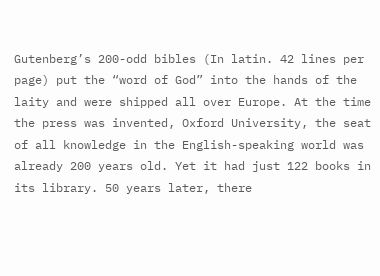Gutenberg’s 200-odd bibles (In latin. 42 lines per page) put the “word of God” into the hands of the laity and were shipped all over Europe. At the time the press was invented, Oxford University, the seat of all knowledge in the English-speaking world was already 200 years old. Yet it had just 122 books in its library. 50 years later, there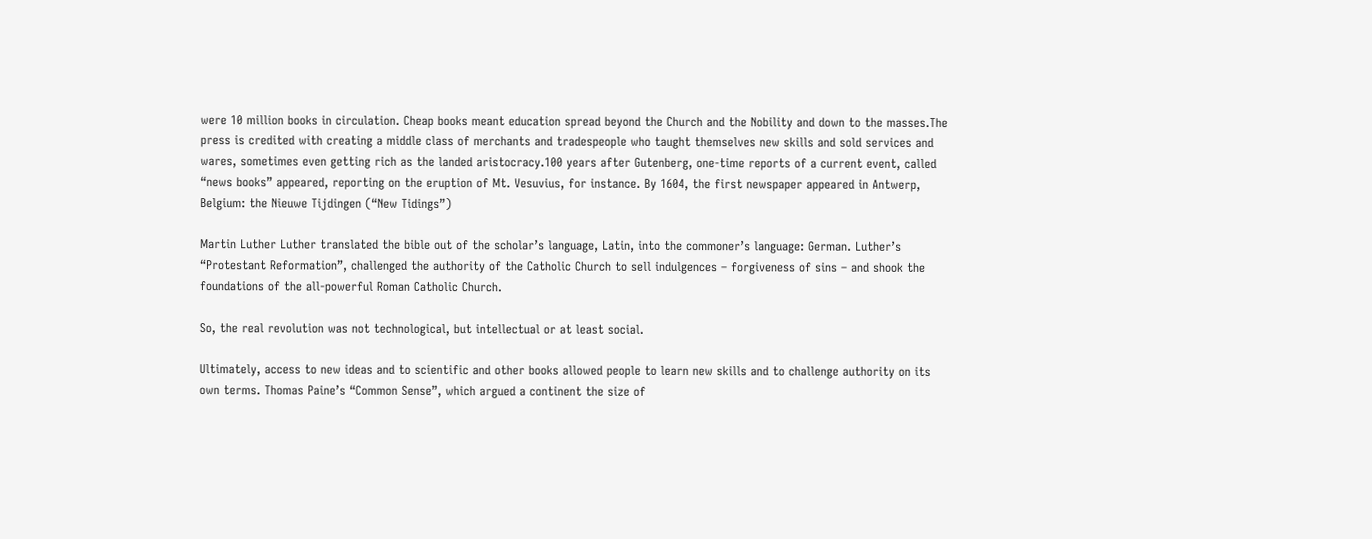were 10 million books in circulation. Cheap books meant education spread beyond the Church and the Nobility and down to the masses.The press is credited with creating a middle class of merchants and tradespeople who taught themselves new skills and sold services and wares, sometimes even getting rich as the landed aristocracy.100 years after Gutenberg, one-time reports of a current event, called “news books” appeared, reporting on the eruption of Mt. Vesuvius, for instance. By 1604, the first newspaper appeared in Antwerp, Belgium: the Nieuwe Tijdingen (“New Tidings”)

Martin Luther Luther translated the bible out of the scholar’s language, Latin, into the commoner’s language: German. Luther’s “Protestant Reformation”, challenged the authority of the Catholic Church to sell indulgences – forgiveness of sins – and shook the foundations of the all-powerful Roman Catholic Church.

So, the real revolution was not technological, but intellectual or at least social.

Ultimately, access to new ideas and to scientific and other books allowed people to learn new skills and to challenge authority on its own terms. Thomas Paine’s “Common Sense”, which argued a continent the size of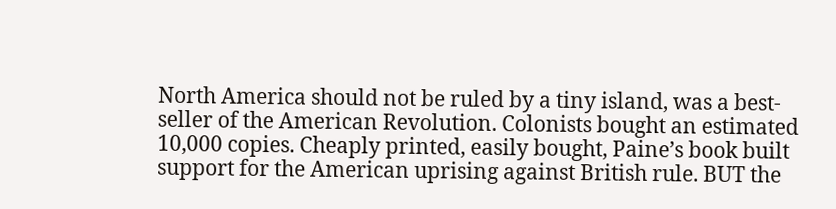North America should not be ruled by a tiny island, was a best-seller of the American Revolution. Colonists bought an estimated 10,000 copies. Cheaply printed, easily bought, Paine’s book built support for the American uprising against British rule. BUT the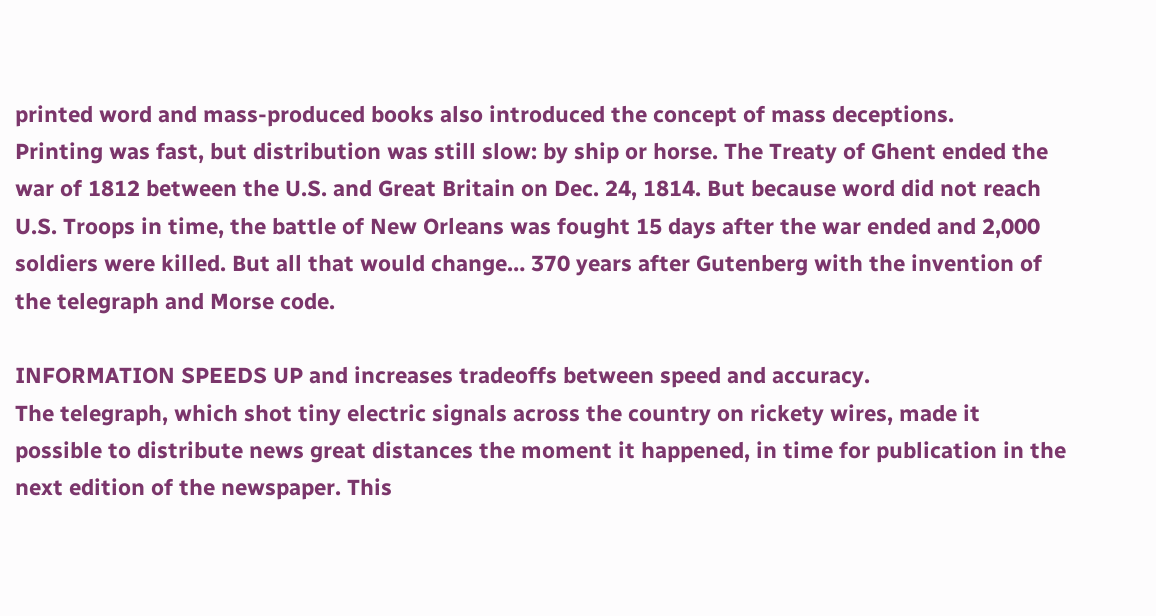printed word and mass-produced books also introduced the concept of mass deceptions.
Printing was fast, but distribution was still slow: by ship or horse. The Treaty of Ghent ended the war of 1812 between the U.S. and Great Britain on Dec. 24, 1814. But because word did not reach U.S. Troops in time, the battle of New Orleans was fought 15 days after the war ended and 2,000 soldiers were killed. But all that would change… 370 years after Gutenberg with the invention of the telegraph and Morse code.

INFORMATION SPEEDS UP and increases tradeoffs between speed and accuracy.
The telegraph, which shot tiny electric signals across the country on rickety wires, made it possible to distribute news great distances the moment it happened, in time for publication in the next edition of the newspaper. This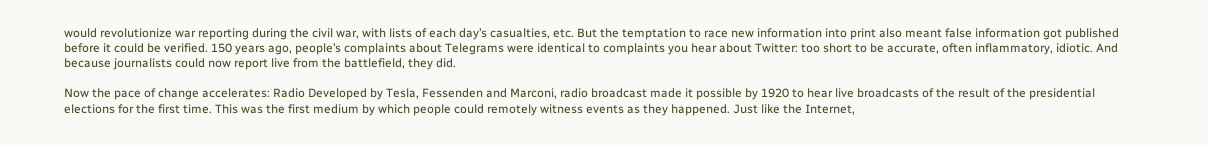would revolutionize war reporting during the civil war, with lists of each day’s casualties, etc. But the temptation to race new information into print also meant false information got published before it could be verified. 150 years ago, people’s complaints about Telegrams were identical to complaints you hear about Twitter: too short to be accurate, often inflammatory, idiotic. And because journalists could now report live from the battlefield, they did.

Now the pace of change accelerates: Radio Developed by Tesla, Fessenden and Marconi, radio broadcast made it possible by 1920 to hear live broadcasts of the result of the presidential elections for the first time. This was the first medium by which people could remotely witness events as they happened. Just like the Internet,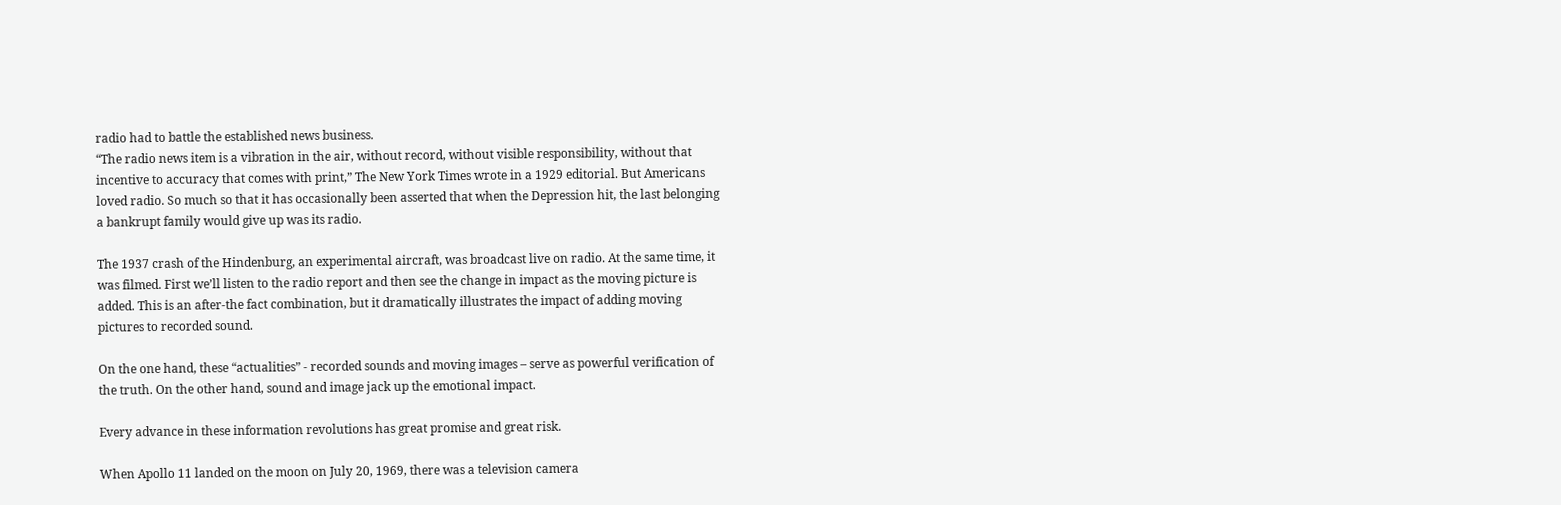radio had to battle the established news business.
“The radio news item is a vibration in the air, without record, without visible responsibility, without that incentive to accuracy that comes with print,” The New York Times wrote in a 1929 editorial. But Americans loved radio. So much so that it has occasionally been asserted that when the Depression hit, the last belonging a bankrupt family would give up was its radio.

The 1937 crash of the Hindenburg, an experimental aircraft, was broadcast live on radio. At the same time, it was filmed. First we’ll listen to the radio report and then see the change in impact as the moving picture is added. This is an after-the fact combination, but it dramatically illustrates the impact of adding moving pictures to recorded sound.

On the one hand, these “actualities” - recorded sounds and moving images – serve as powerful verification of the truth. On the other hand, sound and image jack up the emotional impact.

Every advance in these information revolutions has great promise and great risk.

When Apollo 11 landed on the moon on July 20, 1969, there was a television camera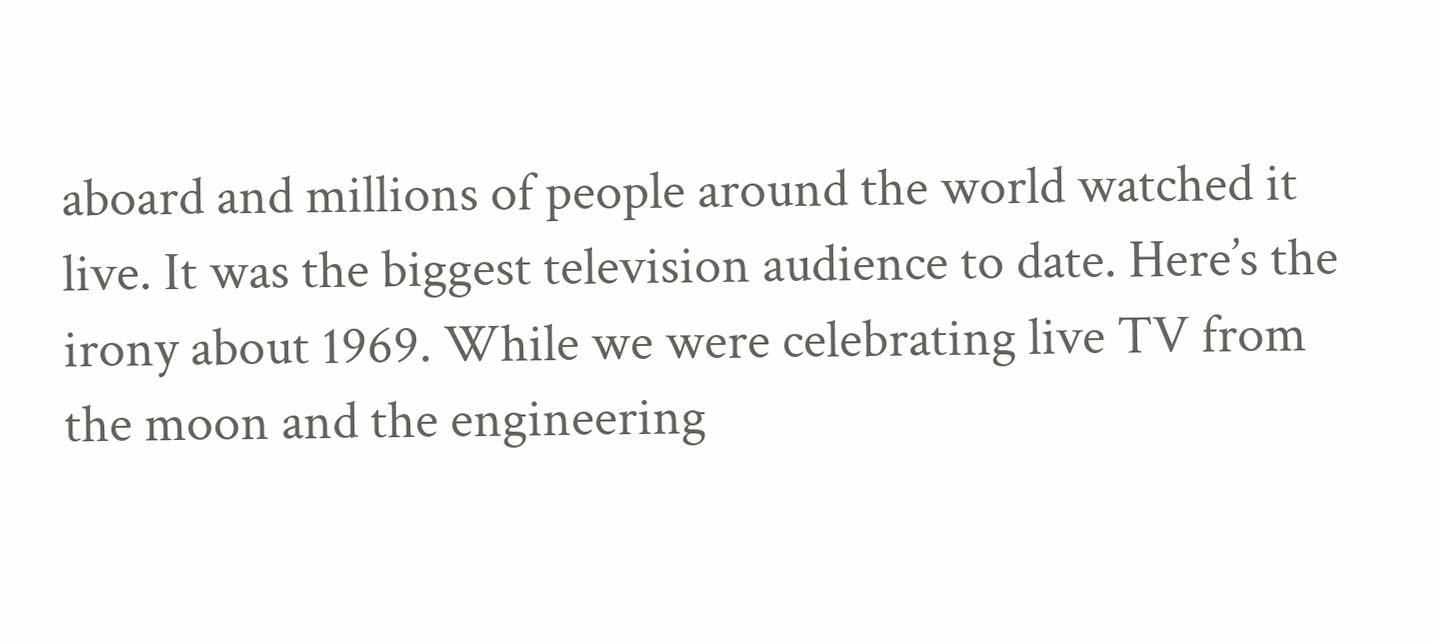aboard and millions of people around the world watched it live. It was the biggest television audience to date. Here’s the irony about 1969. While we were celebrating live TV from the moon and the engineering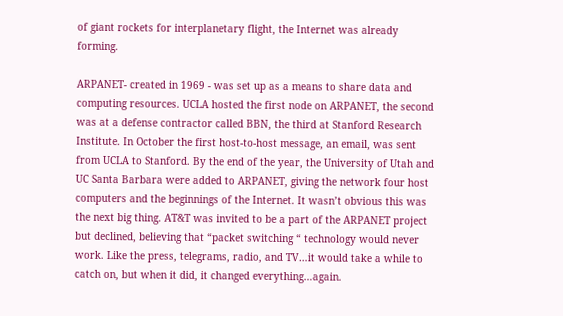of giant rockets for interplanetary flight, the Internet was already forming.

ARPANET- created in 1969 - was set up as a means to share data and computing resources. UCLA hosted the first node on ARPANET, the second was at a defense contractor called BBN, the third at Stanford Research Institute. In October the first host-to-host message, an email, was sent from UCLA to Stanford. By the end of the year, the University of Utah and UC Santa Barbara were added to ARPANET, giving the network four host computers and the beginnings of the Internet. It wasn’t obvious this was the next big thing. AT&T was invited to be a part of the ARPANET project but declined, believing that “packet switching “ technology would never work. Like the press, telegrams, radio, and TV…it would take a while to catch on, but when it did, it changed everything…again.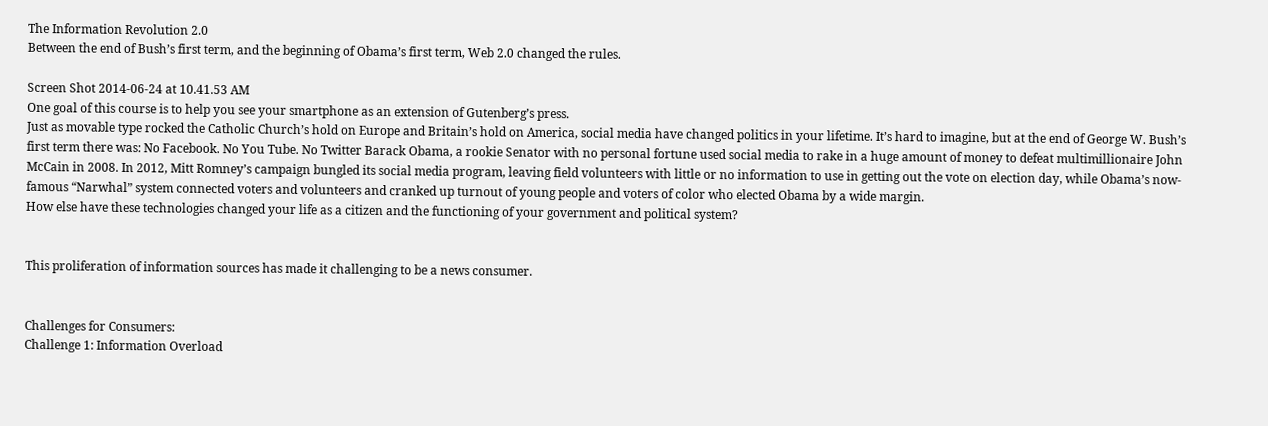The Information Revolution 2.0
Between the end of Bush’s first term, and the beginning of Obama’s first term, Web 2.0 changed the rules.

Screen Shot 2014-06-24 at 10.41.53 AM
One goal of this course is to help you see your smartphone as an extension of Gutenberg’s press.
Just as movable type rocked the Catholic Church’s hold on Europe and Britain’s hold on America, social media have changed politics in your lifetime. It’s hard to imagine, but at the end of George W. Bush’s first term there was: No Facebook. No You Tube. No Twitter Barack Obama, a rookie Senator with no personal fortune used social media to rake in a huge amount of money to defeat multimillionaire John McCain in 2008. In 2012, Mitt Romney’s campaign bungled its social media program, leaving field volunteers with little or no information to use in getting out the vote on election day, while Obama’s now-famous “Narwhal” system connected voters and volunteers and cranked up turnout of young people and voters of color who elected Obama by a wide margin.
How else have these technologies changed your life as a citizen and the functioning of your government and political system?


This proliferation of information sources has made it challenging to be a news consumer.


Challenges for Consumers:
Challenge 1: Information Overload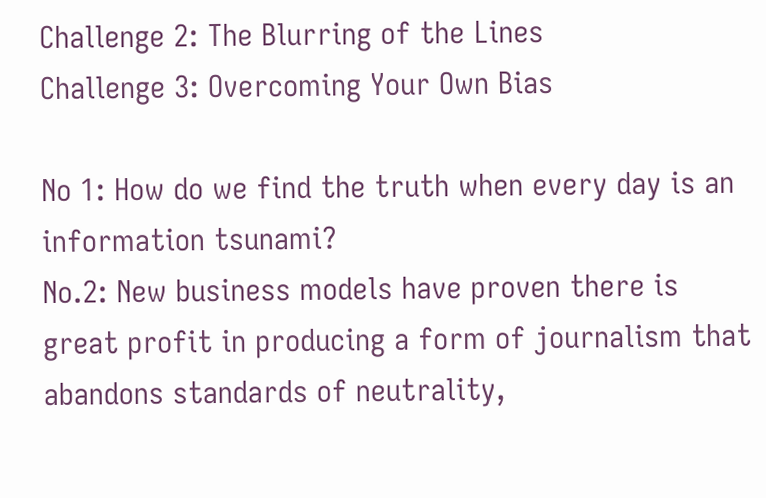Challenge 2: The Blurring of the Lines
Challenge 3: Overcoming Your Own Bias

No 1: How do we find the truth when every day is an information tsunami?
No.2: New business models have proven there is great profit in producing a form of journalism that abandons standards of neutrality,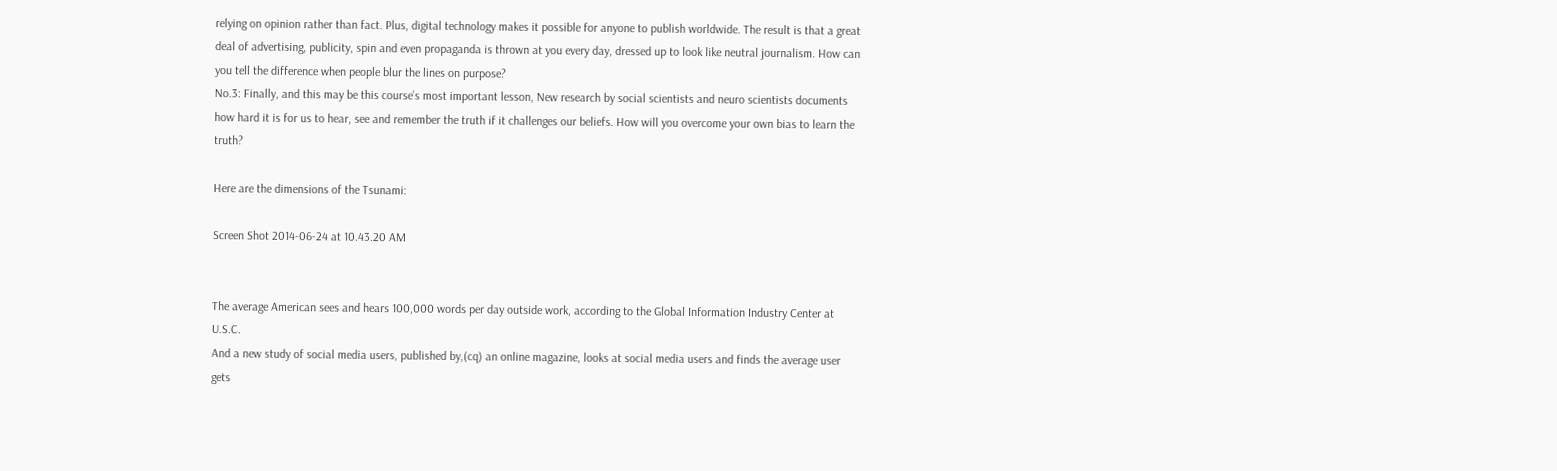relying on opinion rather than fact. Plus, digital technology makes it possible for anyone to publish worldwide. The result is that a great deal of advertising, publicity, spin and even propaganda is thrown at you every day, dressed up to look like neutral journalism. How can you tell the difference when people blur the lines on purpose?
No.3: Finally, and this may be this course’s most important lesson, New research by social scientists and neuro scientists documents how hard it is for us to hear, see and remember the truth if it challenges our beliefs. How will you overcome your own bias to learn the truth?

Here are the dimensions of the Tsunami:

Screen Shot 2014-06-24 at 10.43.20 AM


The average American sees and hears 100,000 words per day outside work, according to the Global Information Industry Center at U.S.C.
And a new study of social media users, published by,(cq) an online magazine, looks at social media users and finds the average user gets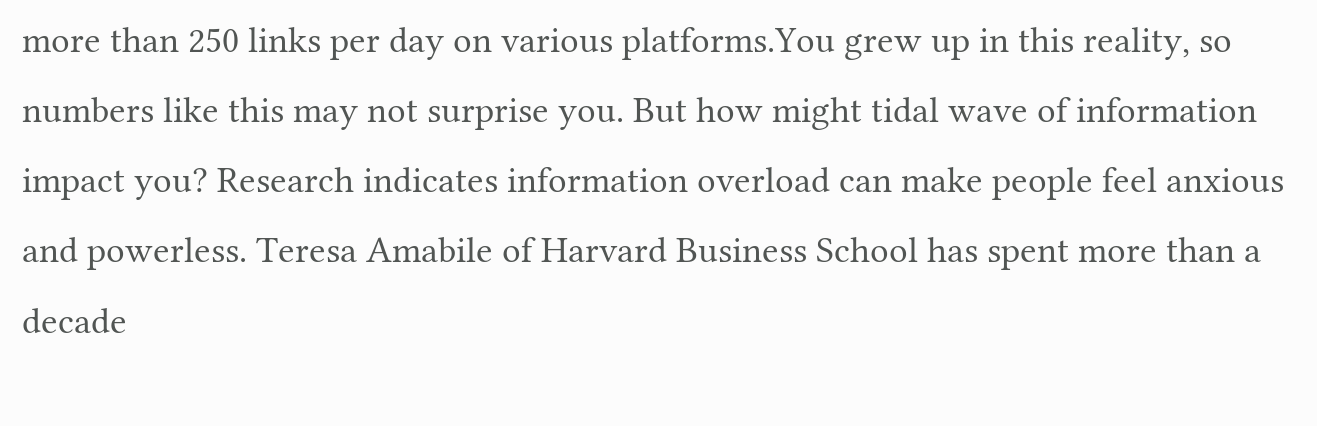more than 250 links per day on various platforms.You grew up in this reality, so numbers like this may not surprise you. But how might tidal wave of information impact you? Research indicates information overload can make people feel anxious and powerless. Teresa Amabile of Harvard Business School has spent more than a decade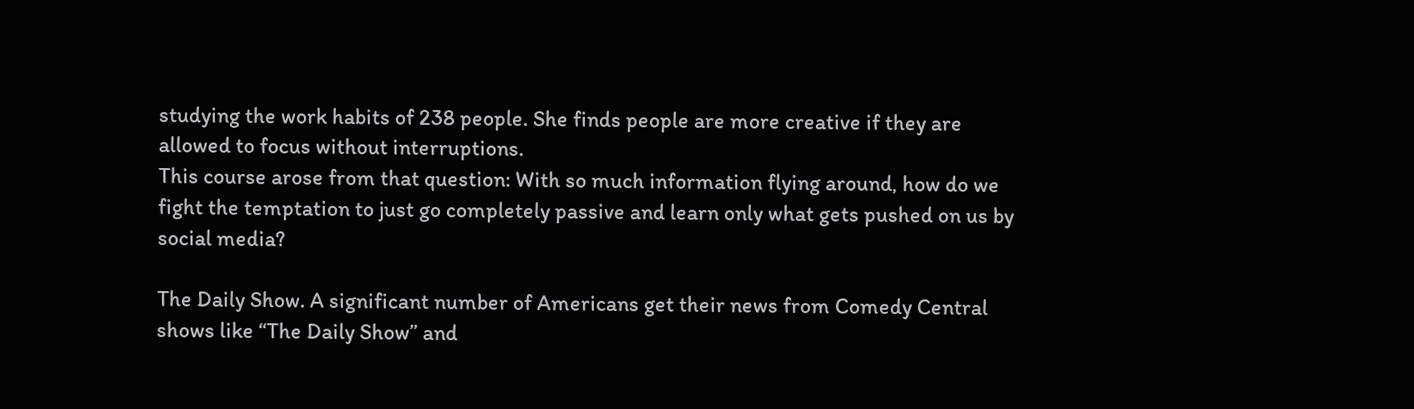studying the work habits of 238 people. She finds people are more creative if they are allowed to focus without interruptions.
This course arose from that question: With so much information flying around, how do we fight the temptation to just go completely passive and learn only what gets pushed on us by social media?

The Daily Show. A significant number of Americans get their news from Comedy Central shows like “The Daily Show” and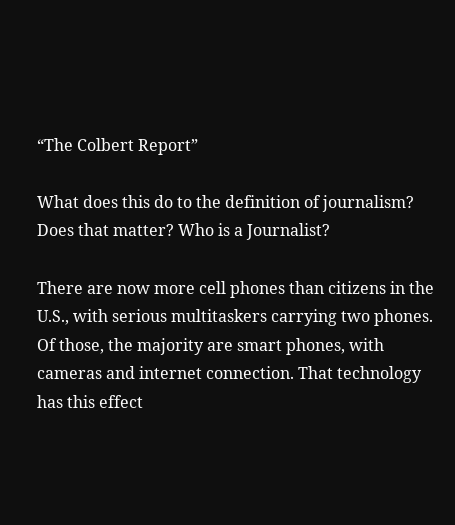“The Colbert Report”

What does this do to the definition of journalism? Does that matter? Who is a Journalist?

There are now more cell phones than citizens in the U.S., with serious multitaskers carrying two phones. Of those, the majority are smart phones, with cameras and internet connection. That technology has this effect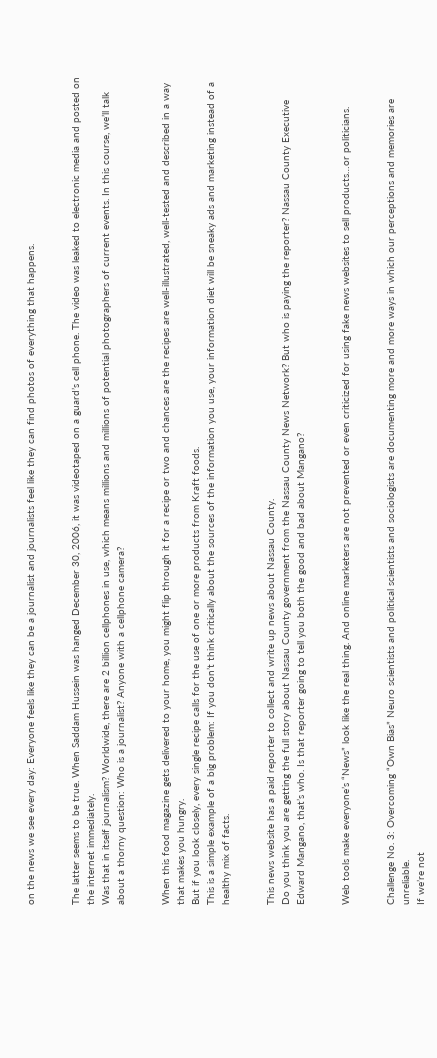on the news we see every day: Everyone feels like they can be a journalist and journalists feel like they can find photos of everything that happens.


The latter seems to be true. When Saddam Hussein was hanged December 30, 2006, it was videotaped on a guard’s cell phone. The video was leaked to electronic media and posted on the internet immediately.
Was that in itself journalism? Worldwide, there are 2 billion cellphones in use, which means millions and millions of potential photographers of current events. In this course, we’ll talk about a thorny question: Who is a journalist? Anyone with a cellphone camera?


When this food magazine gets delivered to your home, you might flip through it for a recipe or two and chances are the recipes are well-illustrated, well-tested and described in a way that makes you hungry.
But if you look closely, every single recipe calls for the use of one or more products from Kraft foods.
This is a simple example of a big problem: If you don’t think critically about the sources of the information you use, your information diet will be sneaky ads and marketing instead of a healthy mix of facts.


This news website has a paid reporter to collect and write up news about Nassau County.
Do you think you are getting the full story about Nassau County government from the Nassau County News Network? But who is paying the reporter? Nassau County Executive Edward Mangano, that’s who. Is that reporter going to tell you both the good and bad about Mangano?


Web tools make everyone’s “News” look like the real thing. And online marketers are not prevented or even criticized for using fake news websites to sell products…or politicians.


Challenge No. 3: Overcoming “Own Bias” Neuro scientists and political scientists and sociologists are documenting more and more ways in which our perceptions and memories are unreliable.
If we’re not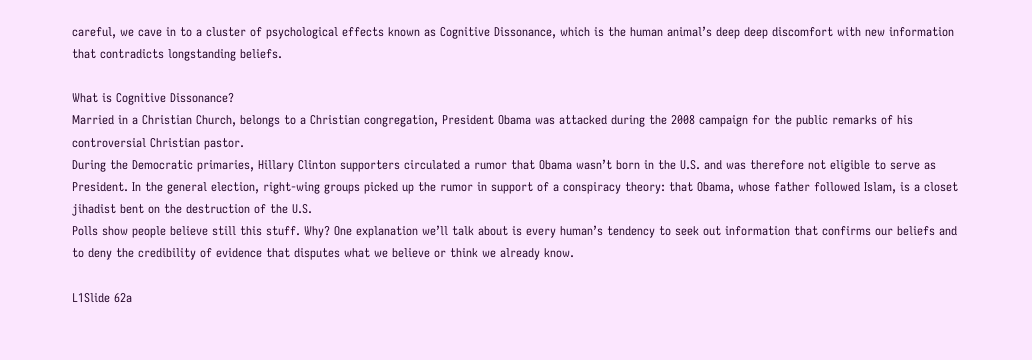careful, we cave in to a cluster of psychological effects known as Cognitive Dissonance, which is the human animal’s deep deep discomfort with new information that contradicts longstanding beliefs.

What is Cognitive Dissonance?
Married in a Christian Church, belongs to a Christian congregation, President Obama was attacked during the 2008 campaign for the public remarks of his controversial Christian pastor.
During the Democratic primaries, Hillary Clinton supporters circulated a rumor that Obama wasn’t born in the U.S. and was therefore not eligible to serve as President. In the general election, right-wing groups picked up the rumor in support of a conspiracy theory: that Obama, whose father followed Islam, is a closet jihadist bent on the destruction of the U.S.
Polls show people believe still this stuff. Why? One explanation we’ll talk about is every human’s tendency to seek out information that confirms our beliefs and to deny the credibility of evidence that disputes what we believe or think we already know.

L1Slide 62a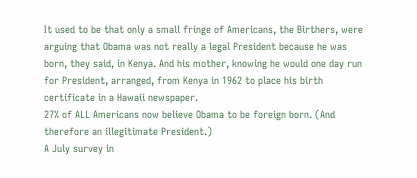It used to be that only a small fringe of Americans, the Birthers, were arguing that Obama was not really a legal President because he was born, they said, in Kenya. And his mother, knowing he would one day run for President, arranged, from Kenya in 1962 to place his birth certificate in a Hawaii newspaper.
27% of ALL Americans now believe Obama to be foreign born. (And therefore an illegitimate President.)
A July survey in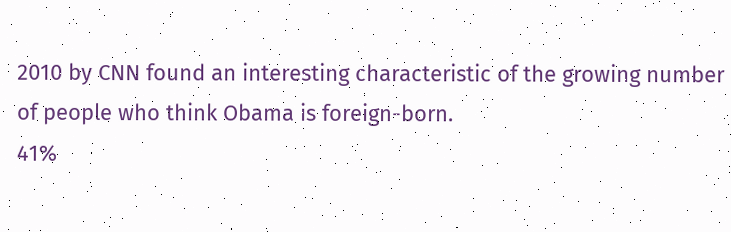2010 by CNN found an interesting characteristic of the growing number of people who think Obama is foreign-born.
41%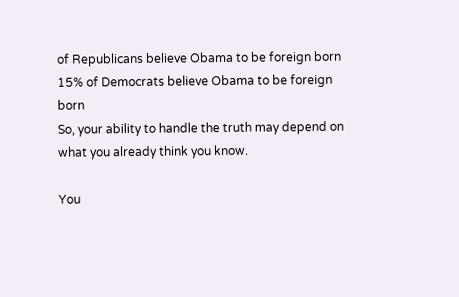of Republicans believe Obama to be foreign born
15% of Democrats believe Obama to be foreign born
So, your ability to handle the truth may depend on what you already think you know.

You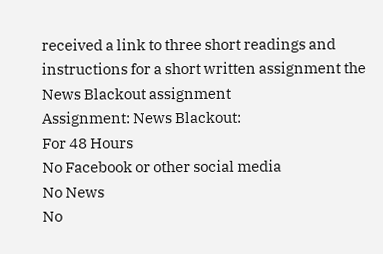received a link to three short readings and instructions for a short written assignment the News Blackout assignment
Assignment: News Blackout:
For 48 Hours
No Facebook or other social media
No News
No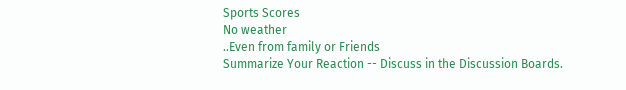Sports Scores
No weather
..Even from family or Friends
Summarize Your Reaction -- Discuss in the Discussion Boards.